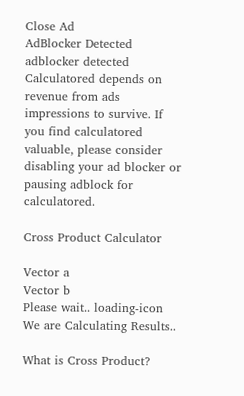Close Ad
AdBlocker Detected
adblocker detected
Calculatored depends on revenue from ads impressions to survive. If you find calculatored valuable, please consider disabling your ad blocker or pausing adblock for calculatored.

Cross Product Calculator

Vector a
Vector b
Please wait.. loading-icon We are Calculating Results..

What is Cross Product?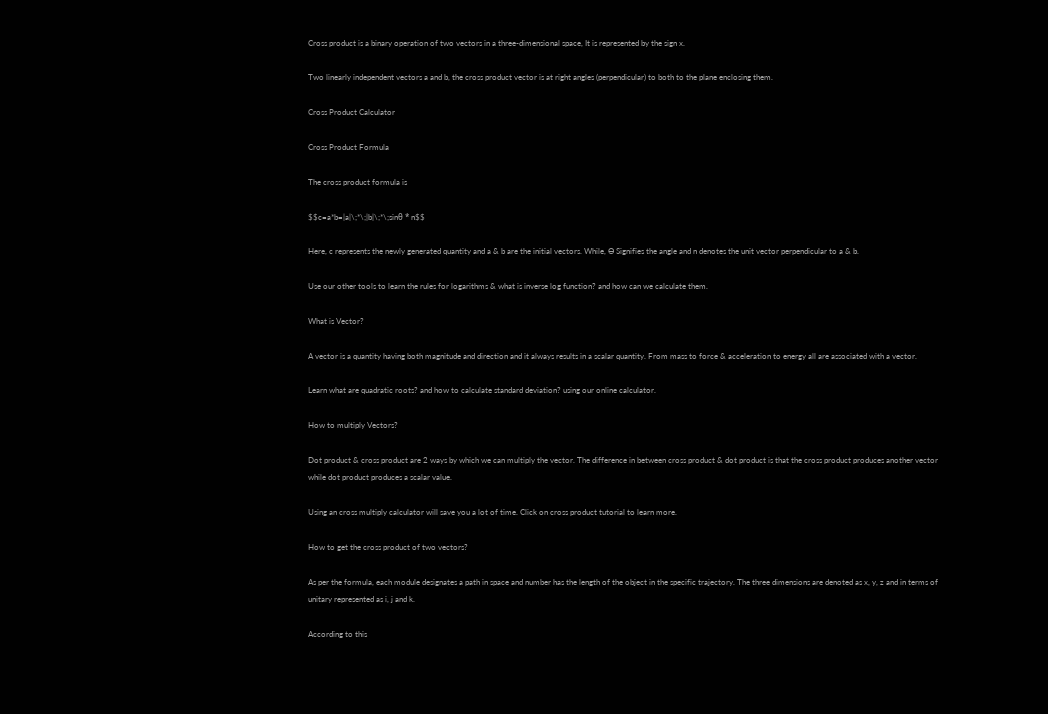Cross product is a binary operation of two vectors in a three-dimensional space, It is represented by the sign x.

Two linearly independent vectors a and b, the cross product vector is at right angles (perpendicular) to both to the plane enclosing them.

Cross Product Calculator

Cross Product Formula

The cross product formula is

$$c=a*b=|a|\;*\;|b|\;*\;sinθ * n$$

Here, c represents the newly generated quantity and a & b are the initial vectors. While, Ɵ Signifies the angle and n denotes the unit vector perpendicular to a & b.

Use our other tools to learn the rules for logarithms & what is inverse log function? and how can we calculate them.

What is Vector?

A vector is a quantity having both magnitude and direction and it always results in a scalar quantity. From mass to force & acceleration to energy all are associated with a vector.

Learn what are quadratic roots? and how to calculate standard deviation? using our online calculator.

How to multiply Vectors?

Dot product & cross product are 2 ways by which we can multiply the vector. The difference in between cross product & dot product is that the cross product produces another vector while dot product produces a scalar value.

Using an cross multiply calculator will save you a lot of time. Click on cross product tutorial to learn more.

How to get the cross product of two vectors?

As per the formula, each module designates a path in space and number has the length of the object in the specific trajectory. The three dimensions are denoted as x, y, z and in terms of unitary represented as i, j and k.

According to this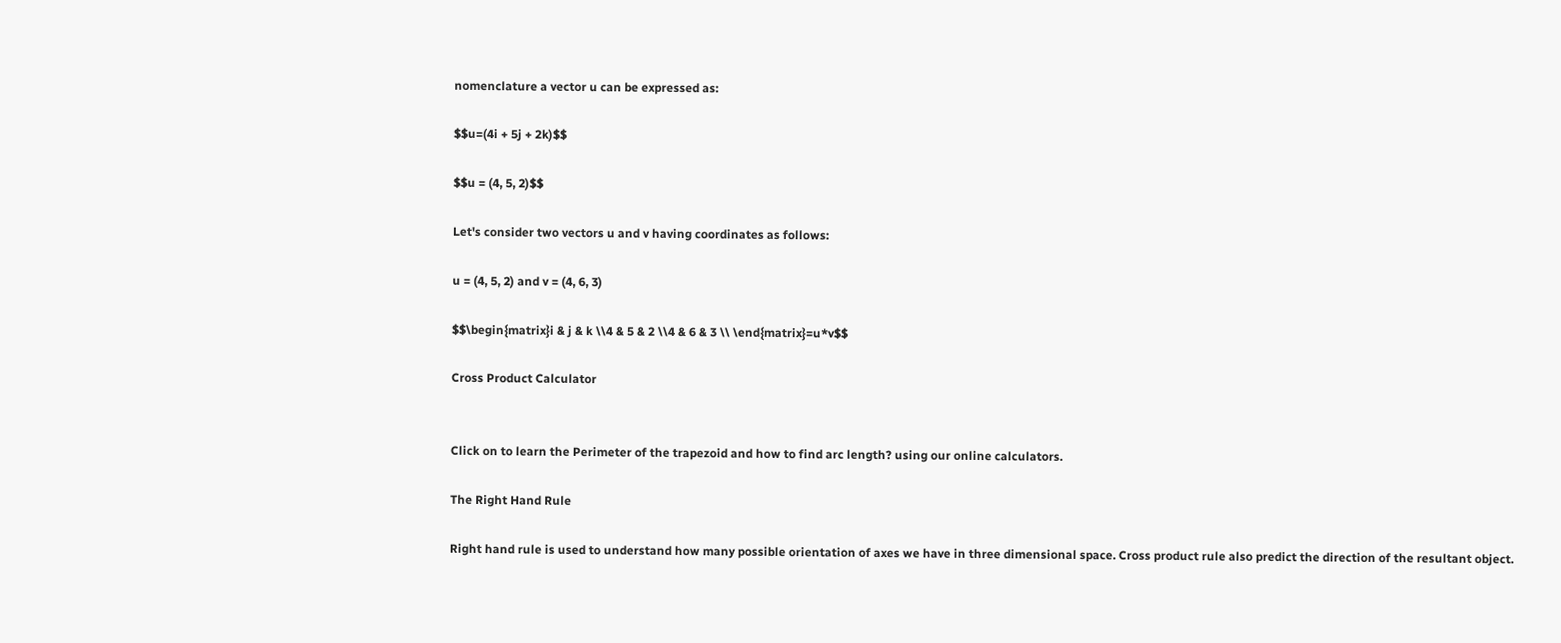nomenclature a vector u can be expressed as:

$$u=(4i + 5j + 2k)$$

$$u = (4, 5, 2)$$

Let's consider two vectors u and v having coordinates as follows:

u = (4, 5, 2) and v = (4, 6, 3)

$$\begin{matrix}i & j & k \\4 & 5 & 2 \\4 & 6 & 3 \\ \end{matrix}=u*v$$

Cross Product Calculator


Click on to learn the Perimeter of the trapezoid and how to find arc length? using our online calculators.

The Right Hand Rule

Right hand rule is used to understand how many possible orientation of axes we have in three dimensional space. Cross product rule also predict the direction of the resultant object.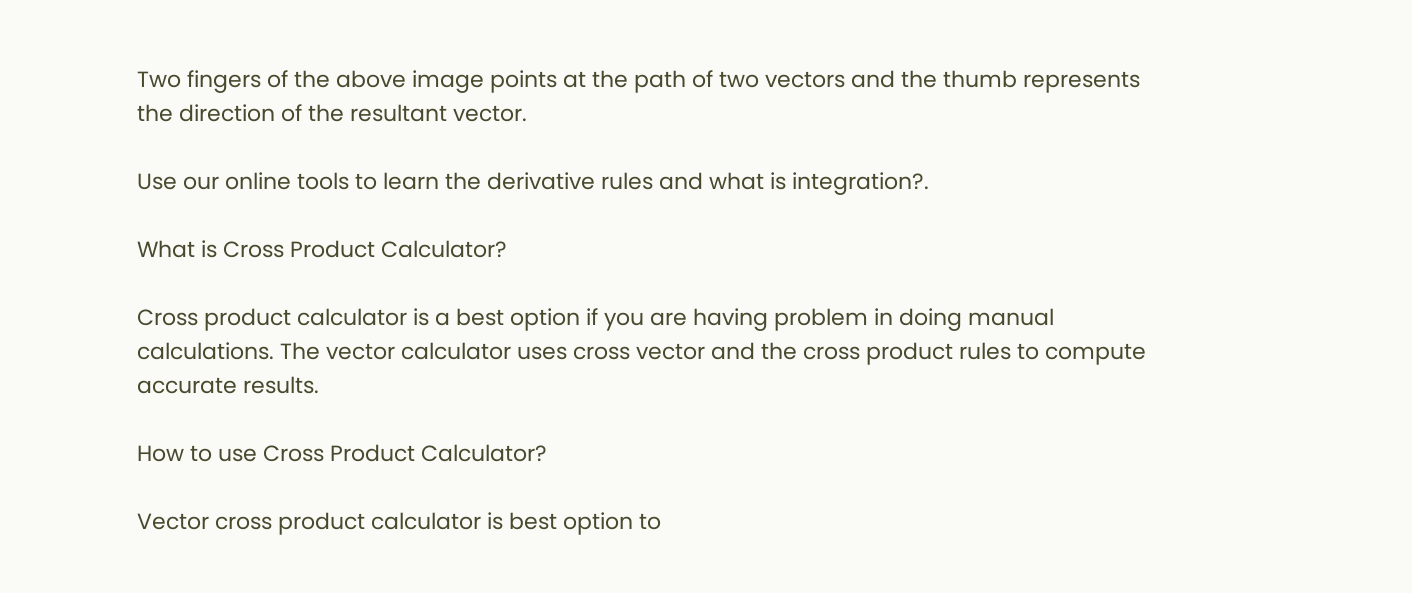Two fingers of the above image points at the path of two vectors and the thumb represents the direction of the resultant vector.

Use our online tools to learn the derivative rules and what is integration?.

What is Cross Product Calculator?

Cross product calculator is a best option if you are having problem in doing manual calculations. The vector calculator uses cross vector and the cross product rules to compute accurate results.

How to use Cross Product Calculator?

Vector cross product calculator is best option to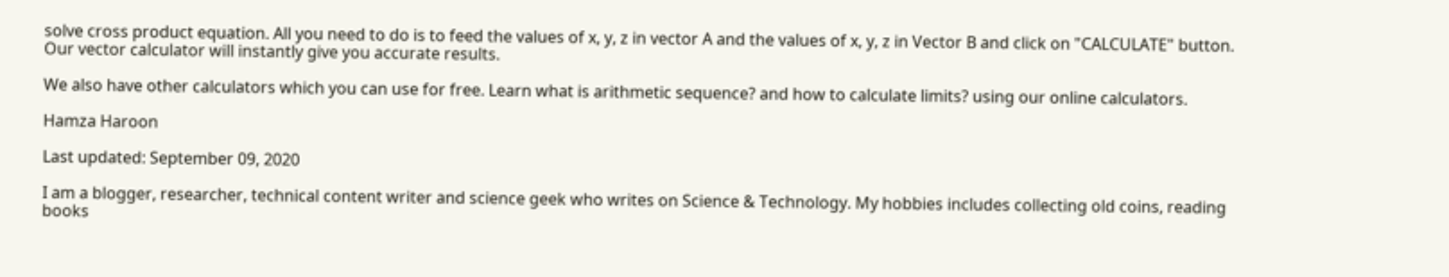solve cross product equation. All you need to do is to feed the values of x, y, z in vector A and the values of x, y, z in Vector B and click on "CALCULATE" button. Our vector calculator will instantly give you accurate results.

We also have other calculators which you can use for free. Learn what is arithmetic sequence? and how to calculate limits? using our online calculators.

Hamza Haroon

Last updated: September 09, 2020

I am a blogger, researcher, technical content writer and science geek who writes on Science & Technology. My hobbies includes collecting old coins, reading books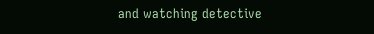and watching detective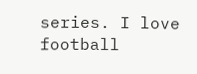series. I love football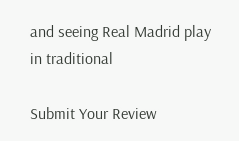and seeing Real Madrid play in traditional

Submit Your Review